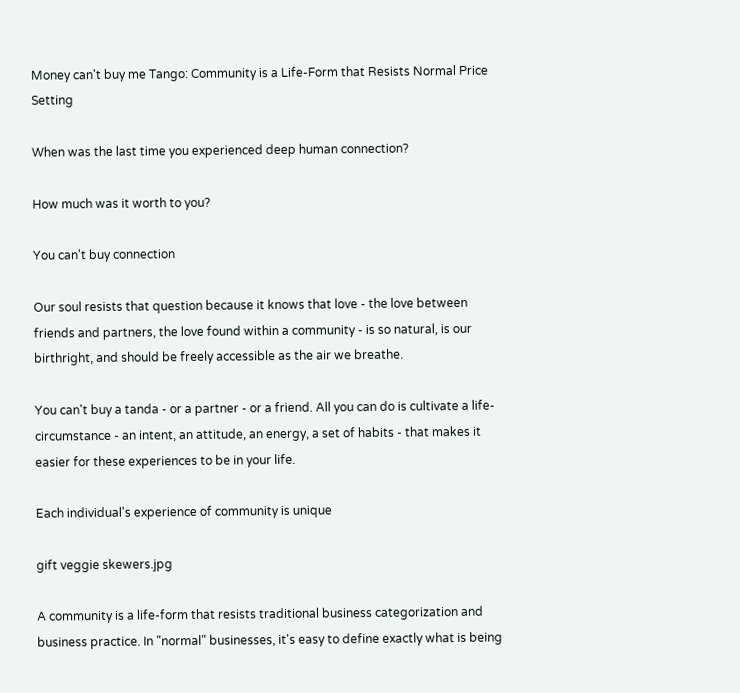Money can't buy me Tango: Community is a Life-Form that Resists Normal Price Setting

When was the last time you experienced deep human connection?

How much was it worth to you?

You can't buy connection

Our soul resists that question because it knows that love - the love between friends and partners, the love found within a community - is so natural, is our birthright, and should be freely accessible as the air we breathe.

You can't buy a tanda - or a partner - or a friend. All you can do is cultivate a life-circumstance - an intent, an attitude, an energy, a set of habits - that makes it easier for these experiences to be in your life.

Each individual's experience of community is unique

gift veggie skewers.jpg

A community is a life-form that resists traditional business categorization and business practice. In "normal" businesses, it's easy to define exactly what is being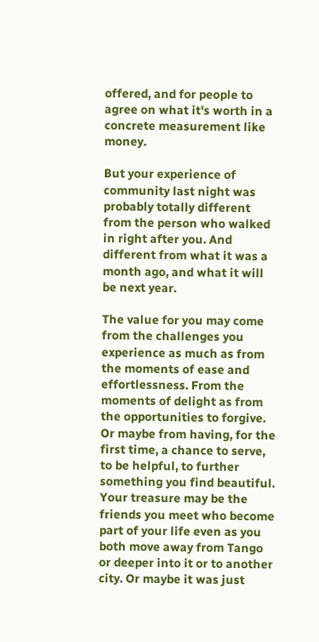offered, and for people to agree on what it's worth in a concrete measurement like money.

But your experience of community last night was probably totally different from the person who walked in right after you. And different from what it was a month ago, and what it will be next year.

The value for you may come from the challenges you experience as much as from the moments of ease and effortlessness. From the moments of delight as from the opportunities to forgive. Or maybe from having, for the first time, a chance to serve, to be helpful, to further something you find beautiful. Your treasure may be the friends you meet who become part of your life even as you both move away from Tango or deeper into it or to another city. Or maybe it was just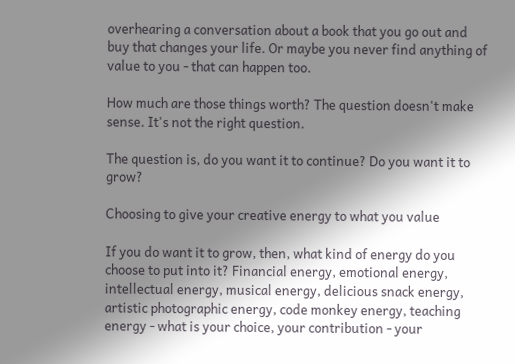overhearing a conversation about a book that you go out and buy that changes your life. Or maybe you never find anything of value to you - that can happen too.

How much are those things worth? The question doesn't make sense. It's not the right question.

The question is, do you want it to continue? Do you want it to grow?

Choosing to give your creative energy to what you value

If you do want it to grow, then, what kind of energy do you choose to put into it? Financial energy, emotional energy, intellectual energy, musical energy, delicious snack energy, artistic photographic energy, code monkey energy, teaching energy - what is your choice, your contribution - your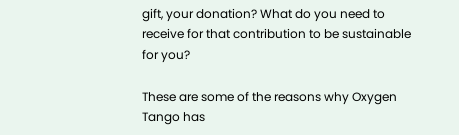gift, your donation? What do you need to receive for that contribution to be sustainable for you?

These are some of the reasons why Oxygen Tango has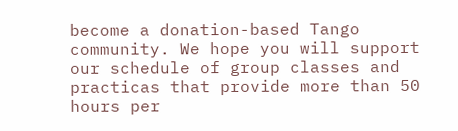become a donation-based Tango community. We hope you will support our schedule of group classes and practicas that provide more than 50 hours per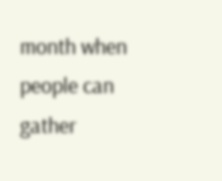month when people can gather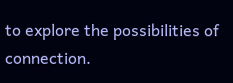to explore the possibilities of connection.